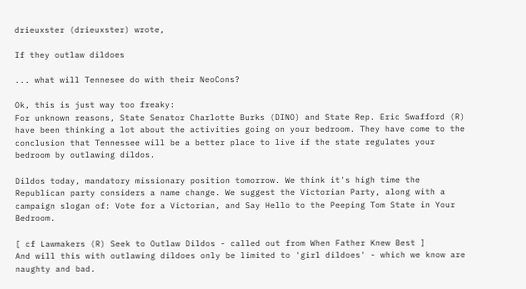drieuxster (drieuxster) wrote,

If they outlaw dildoes

... what will Tennesee do with their NeoCons?

Ok, this is just way too freaky:
For unknown reasons, State Senator Charlotte Burks (DINO) and State Rep. Eric Swafford (R) have been thinking a lot about the activities going on your bedroom. They have come to the conclusion that Tennessee will be a better place to live if the state regulates your bedroom by outlawing dildos.

Dildos today, mandatory missionary position tomorrow. We think it's high time the Republican party considers a name change. We suggest the Victorian Party, along with a campaign slogan of: Vote for a Victorian, and Say Hello to the Peeping Tom State in Your Bedroom.

[ cf Lawmakers (R) Seek to Outlaw Dildos - called out from When Father Knew Best ]
And will this with outlawing dildoes only be limited to 'girl dildoes' - which we know are naughty and bad.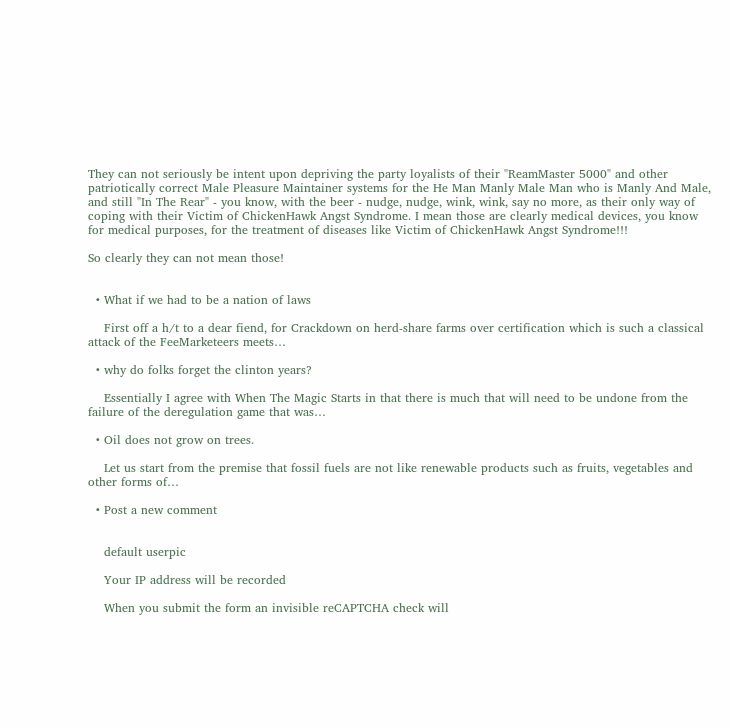They can not seriously be intent upon depriving the party loyalists of their "ReamMaster 5000" and other patriotically correct Male Pleasure Maintainer systems for the He Man Manly Male Man who is Manly And Male, and still "In The Rear" - you know, with the beer - nudge, nudge, wink, wink, say no more, as their only way of coping with their Victim of ChickenHawk Angst Syndrome. I mean those are clearly medical devices, you know for medical purposes, for the treatment of diseases like Victim of ChickenHawk Angst Syndrome!!!

So clearly they can not mean those!


  • What if we had to be a nation of laws

    First off a h/t to a dear fiend, for Crackdown on herd-share farms over certification which is such a classical attack of the FeeMarketeers meets…

  • why do folks forget the clinton years?

    Essentially I agree with When The Magic Starts in that there is much that will need to be undone from the failure of the deregulation game that was…

  • Oil does not grow on trees.

    Let us start from the premise that fossil fuels are not like renewable products such as fruits, vegetables and other forms of…

  • Post a new comment


    default userpic

    Your IP address will be recorded

    When you submit the form an invisible reCAPTCHA check will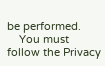be performed.
    You must follow the Privacy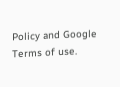Policy and Google Terms of use.